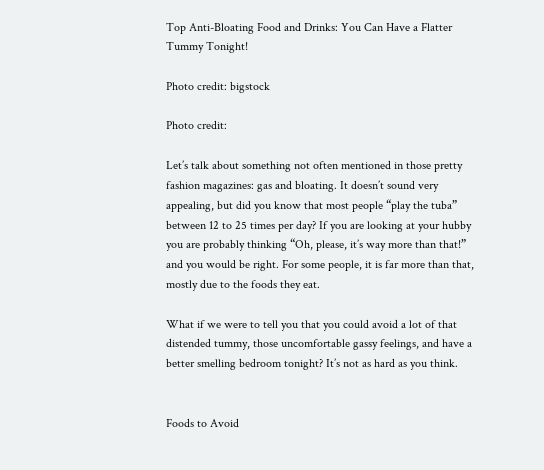Top Anti-Bloating Food and Drinks: You Can Have a Flatter Tummy Tonight!

Photo credit: bigstock

Photo credit:

Let’s talk about something not often mentioned in those pretty fashion magazines: gas and bloating. It doesn’t sound very appealing, but did you know that most people “play the tuba” between 12 to 25 times per day? If you are looking at your hubby you are probably thinking “Oh, please, it’s way more than that!” and you would be right. For some people, it is far more than that, mostly due to the foods they eat.

What if we were to tell you that you could avoid a lot of that distended tummy, those uncomfortable gassy feelings, and have a better smelling bedroom tonight? It’s not as hard as you think.


Foods to Avoid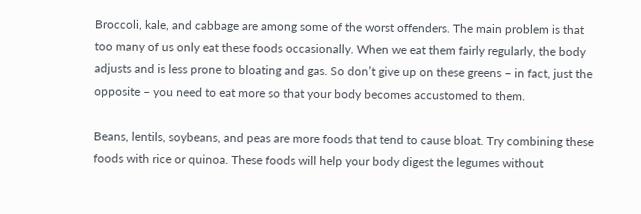Broccoli, kale, and cabbage are among some of the worst offenders. The main problem is that too many of us only eat these foods occasionally. When we eat them fairly regularly, the body adjusts and is less prone to bloating and gas. So don’t give up on these greens – in fact, just the opposite – you need to eat more so that your body becomes accustomed to them.

Beans, lentils, soybeans, and peas are more foods that tend to cause bloat. Try combining these foods with rice or quinoa. These foods will help your body digest the legumes without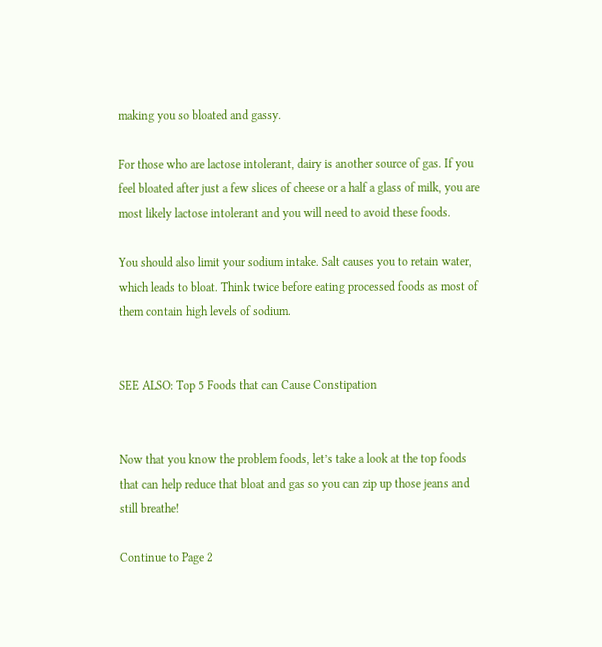making you so bloated and gassy.

For those who are lactose intolerant, dairy is another source of gas. If you feel bloated after just a few slices of cheese or a half a glass of milk, you are most likely lactose intolerant and you will need to avoid these foods.

You should also limit your sodium intake. Salt causes you to retain water, which leads to bloat. Think twice before eating processed foods as most of them contain high levels of sodium.


SEE ALSO: Top 5 Foods that can Cause Constipation


Now that you know the problem foods, let’s take a look at the top foods that can help reduce that bloat and gas so you can zip up those jeans and still breathe!

Continue to Page 2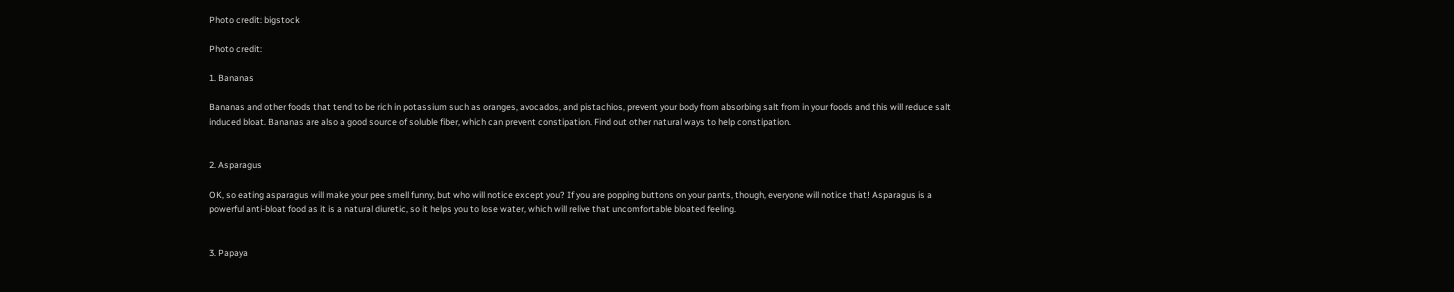Photo credit: bigstock

Photo credit:

1. Bananas

Bananas and other foods that tend to be rich in potassium such as oranges, avocados, and pistachios, prevent your body from absorbing salt from in your foods and this will reduce salt induced bloat. Bananas are also a good source of soluble fiber, which can prevent constipation. Find out other natural ways to help constipation.


2. Asparagus

OK, so eating asparagus will make your pee smell funny, but who will notice except you? If you are popping buttons on your pants, though, everyone will notice that! Asparagus is a powerful anti-bloat food as it is a natural diuretic, so it helps you to lose water, which will relive that uncomfortable bloated feeling.


3. Papaya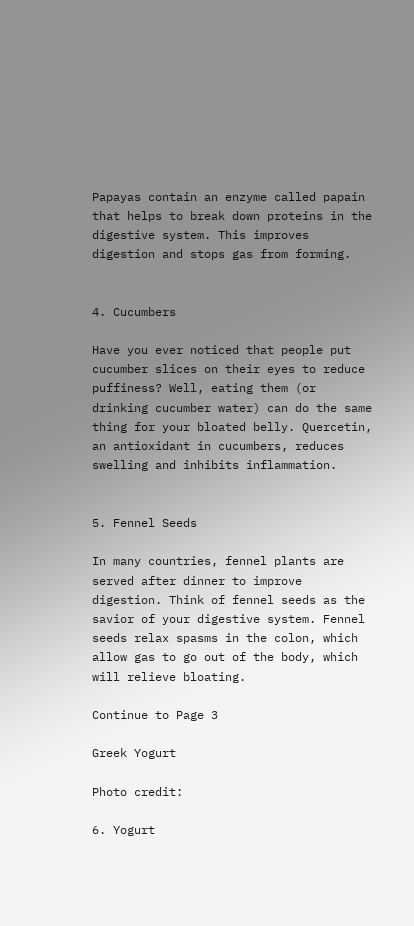Papayas contain an enzyme called papain that helps to break down proteins in the digestive system. This improves digestion and stops gas from forming.


4. Cucumbers

Have you ever noticed that people put cucumber slices on their eyes to reduce puffiness? Well, eating them (or drinking cucumber water) can do the same thing for your bloated belly. Quercetin, an antioxidant in cucumbers, reduces swelling and inhibits inflammation.


5. Fennel Seeds

In many countries, fennel plants are served after dinner to improve digestion. Think of fennel seeds as the savior of your digestive system. Fennel seeds relax spasms in the colon, which allow gas to go out of the body, which will relieve bloating.

Continue to Page 3

Greek Yogurt

Photo credit:

6. Yogurt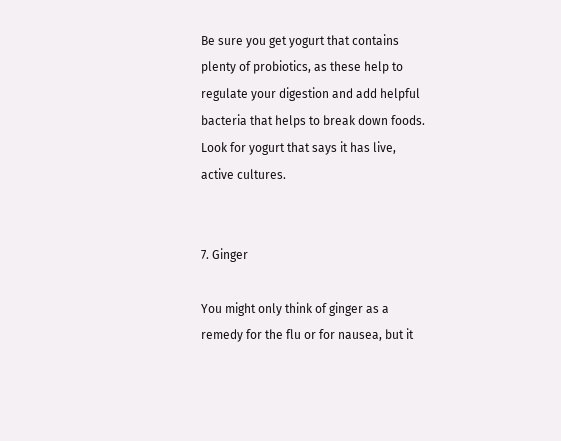Be sure you get yogurt that contains plenty of probiotics, as these help to regulate your digestion and add helpful bacteria that helps to break down foods. Look for yogurt that says it has live, active cultures.


7. Ginger

You might only think of ginger as a remedy for the flu or for nausea, but it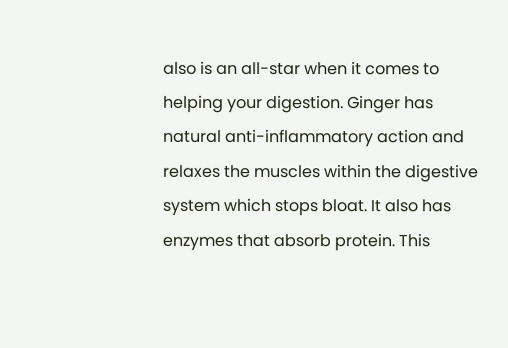also is an all-star when it comes to helping your digestion. Ginger has natural anti-inflammatory action and relaxes the muscles within the digestive system which stops bloat. It also has enzymes that absorb protein. This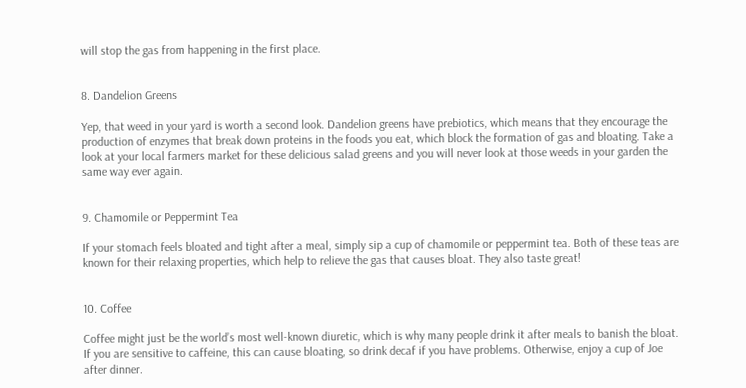will stop the gas from happening in the first place.


8. Dandelion Greens

Yep, that weed in your yard is worth a second look. Dandelion greens have prebiotics, which means that they encourage the production of enzymes that break down proteins in the foods you eat, which block the formation of gas and bloating. Take a look at your local farmers market for these delicious salad greens and you will never look at those weeds in your garden the same way ever again.


9. Chamomile or Peppermint Tea

If your stomach feels bloated and tight after a meal, simply sip a cup of chamomile or peppermint tea. Both of these teas are known for their relaxing properties, which help to relieve the gas that causes bloat. They also taste great!


10. Coffee

Coffee might just be the world’s most well-known diuretic, which is why many people drink it after meals to banish the bloat. If you are sensitive to caffeine, this can cause bloating, so drink decaf if you have problems. Otherwise, enjoy a cup of Joe after dinner.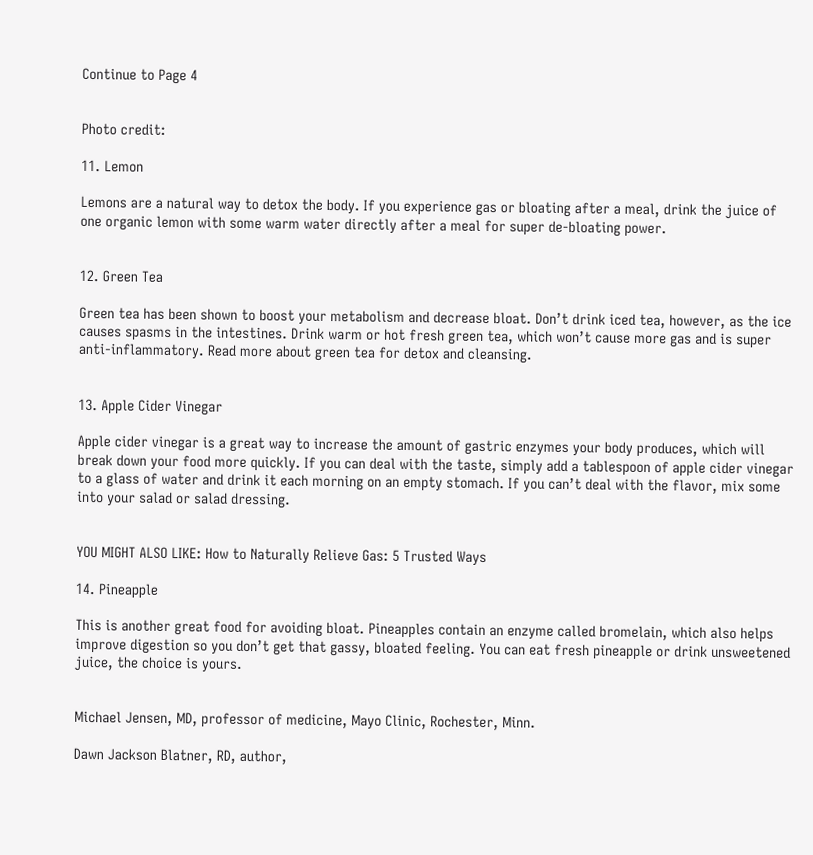Continue to Page 4


Photo credit:

11. Lemon

Lemons are a natural way to detox the body. If you experience gas or bloating after a meal, drink the juice of one organic lemon with some warm water directly after a meal for super de-bloating power.


12. Green Tea

Green tea has been shown to boost your metabolism and decrease bloat. Don’t drink iced tea, however, as the ice causes spasms in the intestines. Drink warm or hot fresh green tea, which won’t cause more gas and is super anti-inflammatory. Read more about green tea for detox and cleansing.


13. Apple Cider Vinegar

Apple cider vinegar is a great way to increase the amount of gastric enzymes your body produces, which will break down your food more quickly. If you can deal with the taste, simply add a tablespoon of apple cider vinegar to a glass of water and drink it each morning on an empty stomach. If you can’t deal with the flavor, mix some into your salad or salad dressing.


YOU MIGHT ALSO LIKE: How to Naturally Relieve Gas: 5 Trusted Ways

14. Pineapple

This is another great food for avoiding bloat. Pineapples contain an enzyme called bromelain, which also helps improve digestion so you don’t get that gassy, bloated feeling. You can eat fresh pineapple or drink unsweetened juice, the choice is yours.


Michael Jensen, MD, professor of medicine, Mayo Clinic, Rochester, Minn.

Dawn Jackson Blatner, RD, author,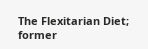The Flexitarian Diet; former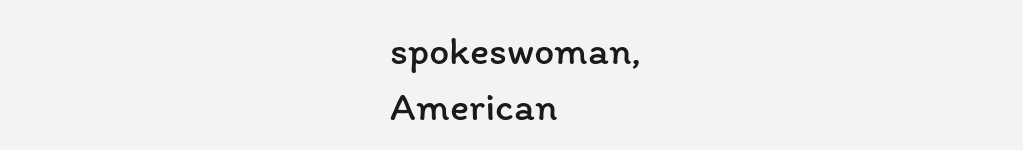spokeswoman, American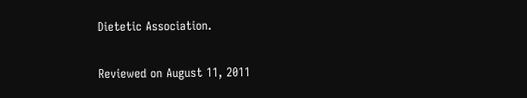Dietetic Association.

Reviewed on August 11, 2011